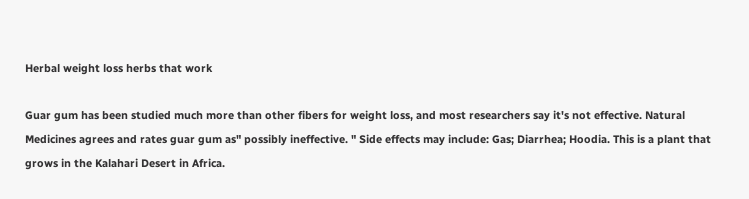Herbal weight loss herbs that work

Guar gum has been studied much more than other fibers for weight loss, and most researchers say it's not effective. Natural Medicines agrees and rates guar gum as" possibly ineffective. " Side effects may include: Gas; Diarrhea; Hoodia. This is a plant that grows in the Kalahari Desert in Africa.